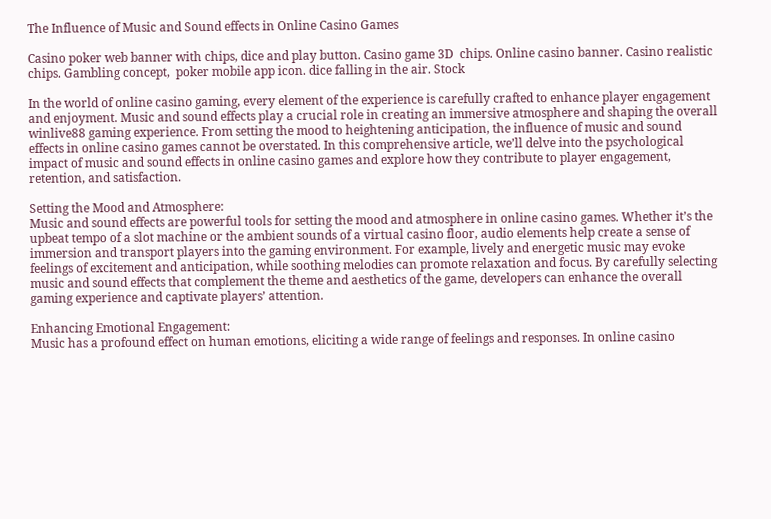The Influence of Music and Sound effects in Online Casino Games

Casino poker web banner with chips, dice and play button. Casino game 3D  chips. Online casino banner. Casino realistic chips. Gambling concept,  poker mobile app icon. dice falling in the air. Stock

In the world of online casino gaming, every element of the experience is carefully crafted to enhance player engagement and enjoyment. Music and sound effects play a crucial role in creating an immersive atmosphere and shaping the overall winlive88 gaming experience. From setting the mood to heightening anticipation, the influence of music and sound effects in online casino games cannot be overstated. In this comprehensive article, we’ll delve into the psychological impact of music and sound effects in online casino games and explore how they contribute to player engagement, retention, and satisfaction.

Setting the Mood and Atmosphere:
Music and sound effects are powerful tools for setting the mood and atmosphere in online casino games. Whether it’s the upbeat tempo of a slot machine or the ambient sounds of a virtual casino floor, audio elements help create a sense of immersion and transport players into the gaming environment. For example, lively and energetic music may evoke feelings of excitement and anticipation, while soothing melodies can promote relaxation and focus. By carefully selecting music and sound effects that complement the theme and aesthetics of the game, developers can enhance the overall gaming experience and captivate players’ attention.

Enhancing Emotional Engagement:
Music has a profound effect on human emotions, eliciting a wide range of feelings and responses. In online casino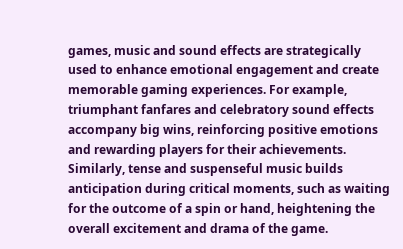games, music and sound effects are strategically used to enhance emotional engagement and create memorable gaming experiences. For example, triumphant fanfares and celebratory sound effects accompany big wins, reinforcing positive emotions and rewarding players for their achievements. Similarly, tense and suspenseful music builds anticipation during critical moments, such as waiting for the outcome of a spin or hand, heightening the overall excitement and drama of the game.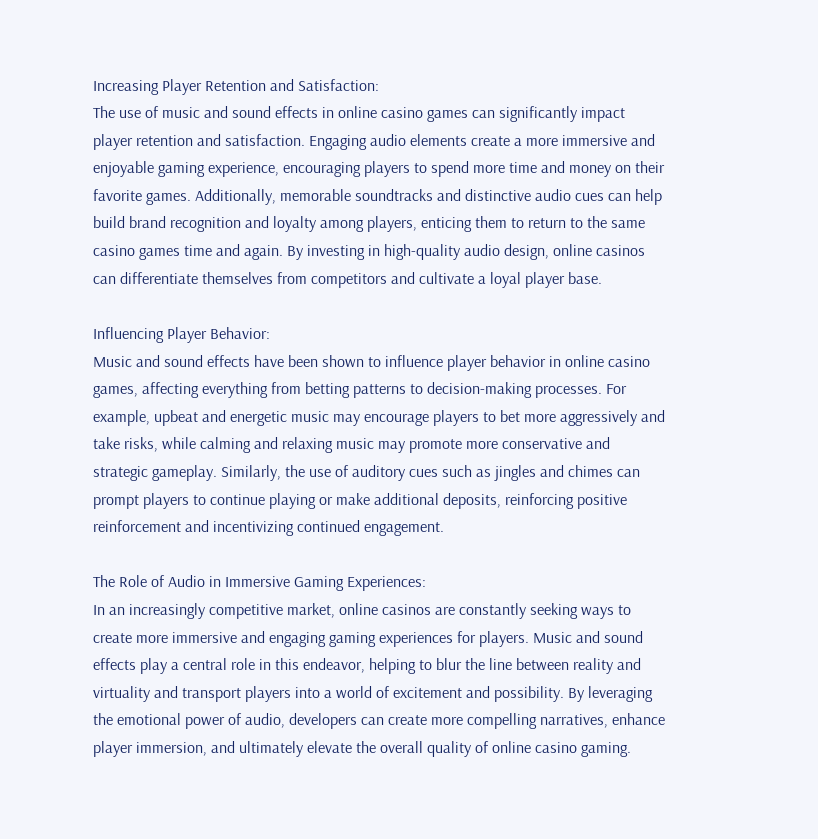Increasing Player Retention and Satisfaction:
The use of music and sound effects in online casino games can significantly impact player retention and satisfaction. Engaging audio elements create a more immersive and enjoyable gaming experience, encouraging players to spend more time and money on their favorite games. Additionally, memorable soundtracks and distinctive audio cues can help build brand recognition and loyalty among players, enticing them to return to the same casino games time and again. By investing in high-quality audio design, online casinos can differentiate themselves from competitors and cultivate a loyal player base.

Influencing Player Behavior:
Music and sound effects have been shown to influence player behavior in online casino games, affecting everything from betting patterns to decision-making processes. For example, upbeat and energetic music may encourage players to bet more aggressively and take risks, while calming and relaxing music may promote more conservative and strategic gameplay. Similarly, the use of auditory cues such as jingles and chimes can prompt players to continue playing or make additional deposits, reinforcing positive reinforcement and incentivizing continued engagement.

The Role of Audio in Immersive Gaming Experiences:
In an increasingly competitive market, online casinos are constantly seeking ways to create more immersive and engaging gaming experiences for players. Music and sound effects play a central role in this endeavor, helping to blur the line between reality and virtuality and transport players into a world of excitement and possibility. By leveraging the emotional power of audio, developers can create more compelling narratives, enhance player immersion, and ultimately elevate the overall quality of online casino gaming.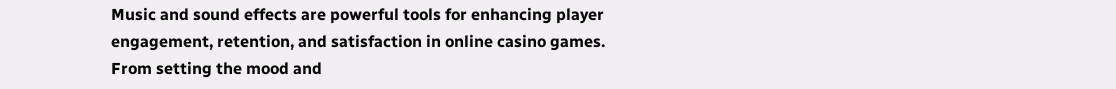Music and sound effects are powerful tools for enhancing player engagement, retention, and satisfaction in online casino games. From setting the mood and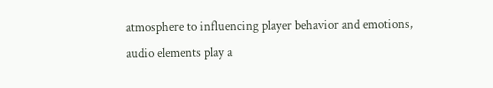atmosphere to influencing player behavior and emotions, audio elements play a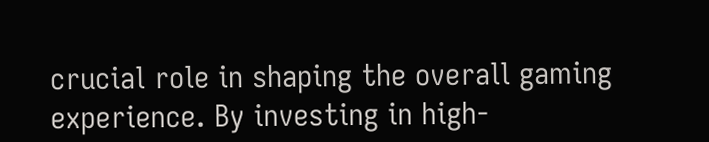crucial role in shaping the overall gaming experience. By investing in high-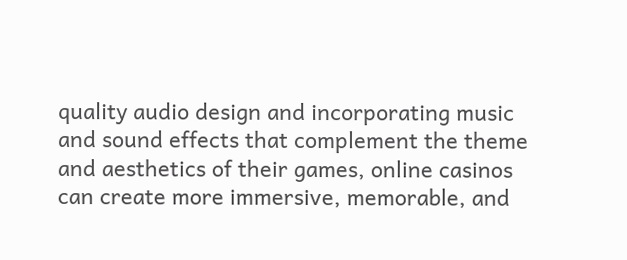quality audio design and incorporating music and sound effects that complement the theme and aesthetics of their games, online casinos can create more immersive, memorable, and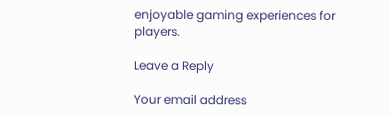enjoyable gaming experiences for players.

Leave a Reply

Your email address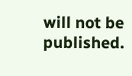will not be published.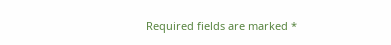Required fields are marked *